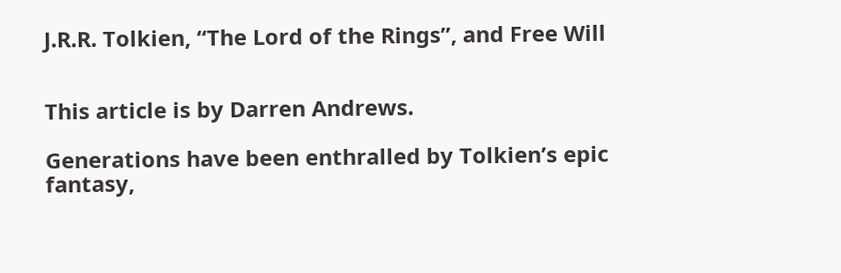J.R.R. Tolkien, “The Lord of the Rings”, and Free Will


This article is by Darren Andrews.

Generations have been enthralled by Tolkien’s epic fantasy,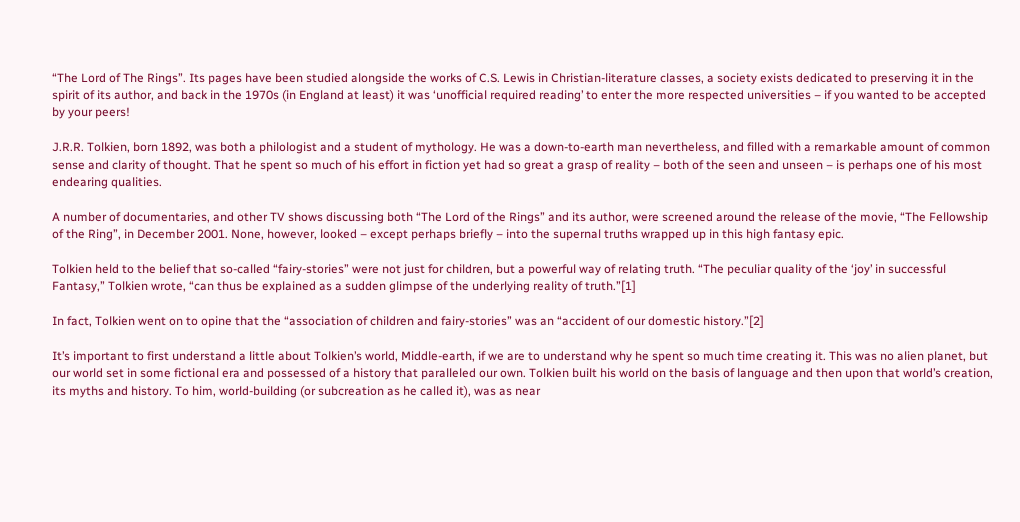“The Lord of The Rings”. Its pages have been studied alongside the works of C.S. Lewis in Christian-literature classes, a society exists dedicated to preserving it in the spirit of its author, and back in the 1970s (in England at least) it was ‘unofficial required reading’ to enter the more respected universities – if you wanted to be accepted by your peers!

J.R.R. Tolkien, born 1892, was both a philologist and a student of mythology. He was a down-to-earth man nevertheless, and filled with a remarkable amount of common sense and clarity of thought. That he spent so much of his effort in fiction yet had so great a grasp of reality – both of the seen and unseen – is perhaps one of his most endearing qualities.

A number of documentaries, and other TV shows discussing both “The Lord of the Rings” and its author, were screened around the release of the movie, “The Fellowship of the Ring”, in December 2001. None, however, looked – except perhaps briefly – into the supernal truths wrapped up in this high fantasy epic.

Tolkien held to the belief that so-called “fairy-stories” were not just for children, but a powerful way of relating truth. “The peculiar quality of the ‘joy’ in successful Fantasy,” Tolkien wrote, “can thus be explained as a sudden glimpse of the underlying reality of truth.”[1]

In fact, Tolkien went on to opine that the “association of children and fairy-stories” was an “accident of our domestic history.”[2]

It’s important to first understand a little about Tolkien’s world, Middle-earth, if we are to understand why he spent so much time creating it. This was no alien planet, but our world set in some fictional era and possessed of a history that paralleled our own. Tolkien built his world on the basis of language and then upon that world’s creation, its myths and history. To him, world-building (or subcreation as he called it), was as near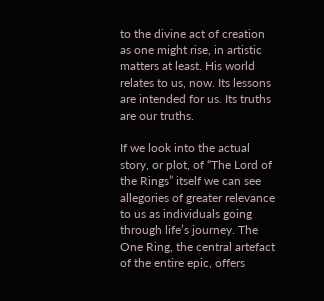to the divine act of creation as one might rise, in artistic matters at least. His world relates to us, now. Its lessons are intended for us. Its truths are our truths.

If we look into the actual story, or plot, of “The Lord of the Rings” itself we can see allegories of greater relevance to us as individuals going through life’s journey. The One Ring, the central artefact of the entire epic, offers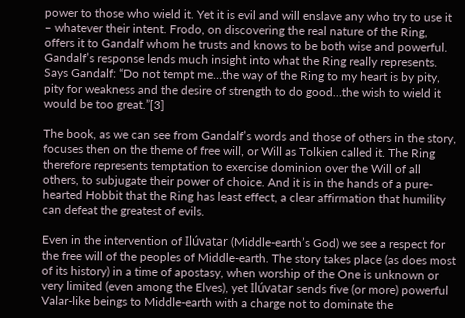power to those who wield it. Yet it is evil and will enslave any who try to use it – whatever their intent. Frodo, on discovering the real nature of the Ring, offers it to Gandalf whom he trusts and knows to be both wise and powerful. Gandalf’s response lends much insight into what the Ring really represents. Says Gandalf: “Do not tempt me…the way of the Ring to my heart is by pity, pity for weakness and the desire of strength to do good…the wish to wield it would be too great.”[3]

The book, as we can see from Gandalf’s words and those of others in the story, focuses then on the theme of free will, or Will as Tolkien called it. The Ring therefore represents temptation to exercise dominion over the Will of all others, to subjugate their power of choice. And it is in the hands of a pure-hearted Hobbit that the Ring has least effect, a clear affirmation that humility can defeat the greatest of evils.

Even in the intervention of Ilúvatar (Middle-earth’s God) we see a respect for the free will of the peoples of Middle-earth. The story takes place (as does most of its history) in a time of apostasy, when worship of the One is unknown or very limited (even among the Elves), yet Ilúvatar sends five (or more) powerful Valar-like beings to Middle-earth with a charge not to dominate the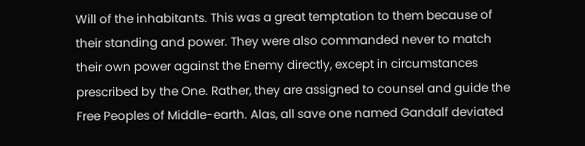Will of the inhabitants. This was a great temptation to them because of their standing and power. They were also commanded never to match their own power against the Enemy directly, except in circumstances prescribed by the One. Rather, they are assigned to counsel and guide the Free Peoples of Middle-earth. Alas, all save one named Gandalf deviated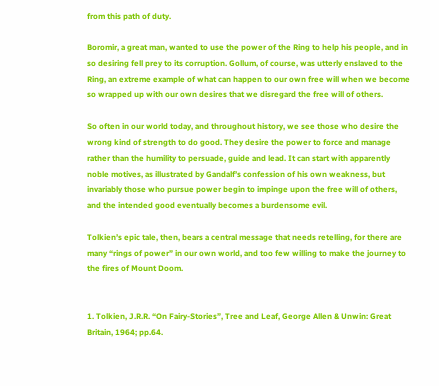from this path of duty.

Boromir, a great man, wanted to use the power of the Ring to help his people, and in so desiring fell prey to its corruption. Gollum, of course, was utterly enslaved to the Ring, an extreme example of what can happen to our own free will when we become so wrapped up with our own desires that we disregard the free will of others.

So often in our world today, and throughout history, we see those who desire the wrong kind of strength to do good. They desire the power to force and manage rather than the humility to persuade, guide and lead. It can start with apparently noble motives, as illustrated by Gandalf’s confession of his own weakness, but invariably those who pursue power begin to impinge upon the free will of others, and the intended good eventually becomes a burdensome evil.

Tolkien’s epic tale, then, bears a central message that needs retelling, for there are many “rings of power” in our own world, and too few willing to make the journey to the fires of Mount Doom.


1. Tolkien, J.R.R. “On Fairy-Stories”, Tree and Leaf, George Allen & Unwin: Great Britain, 1964; pp.64.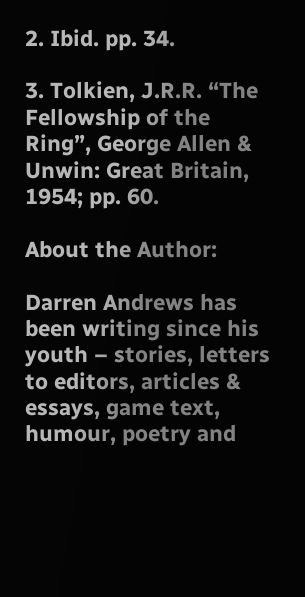2. Ibid. pp. 34.

3. Tolkien, J.R.R. “The Fellowship of the Ring”, George Allen & Unwin: Great Britain, 1954; pp. 60.

About the Author:

Darren Andrews has been writing since his youth – stories, letters to editors, articles & essays, game text, humour, poetry and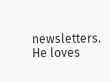newsletters. He loves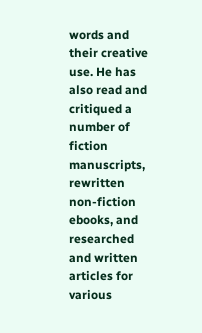words and their creative use. He has also read and critiqued a number of fiction manuscripts, rewritten non-fiction ebooks, and researched and written articles for various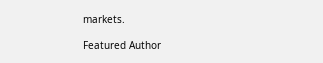markets.

Featured Author